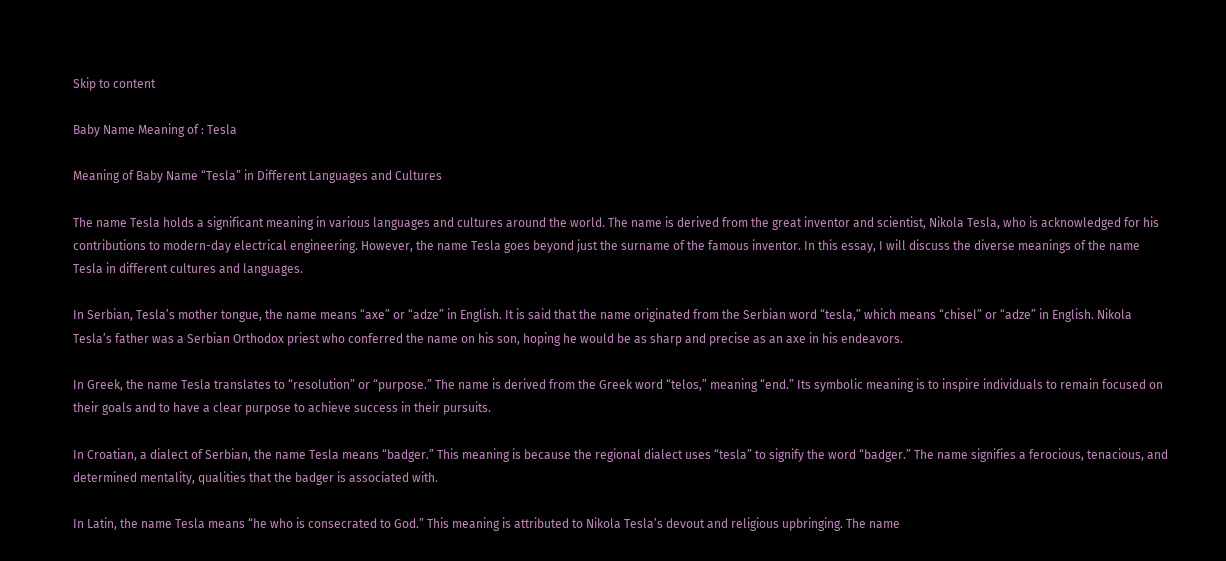Skip to content

Baby Name Meaning of : Tesla

Meaning of Baby Name “Tesla” in Different Languages and Cultures

The name Tesla holds a significant meaning in various languages and cultures around the world. The name is derived from the great inventor and scientist, Nikola Tesla, who is acknowledged for his contributions to modern-day electrical engineering. However, the name Tesla goes beyond just the surname of the famous inventor. In this essay, I will discuss the diverse meanings of the name Tesla in different cultures and languages.

In Serbian, Tesla’s mother tongue, the name means “axe” or “adze” in English. It is said that the name originated from the Serbian word “tesla,” which means “chisel” or “adze” in English. Nikola Tesla’s father was a Serbian Orthodox priest who conferred the name on his son, hoping he would be as sharp and precise as an axe in his endeavors.

In Greek, the name Tesla translates to “resolution” or “purpose.” The name is derived from the Greek word “telos,” meaning “end.” Its symbolic meaning is to inspire individuals to remain focused on their goals and to have a clear purpose to achieve success in their pursuits.

In Croatian, a dialect of Serbian, the name Tesla means “badger.” This meaning is because the regional dialect uses “tesla” to signify the word “badger.” The name signifies a ferocious, tenacious, and determined mentality, qualities that the badger is associated with.

In Latin, the name Tesla means “he who is consecrated to God.” This meaning is attributed to Nikola Tesla’s devout and religious upbringing. The name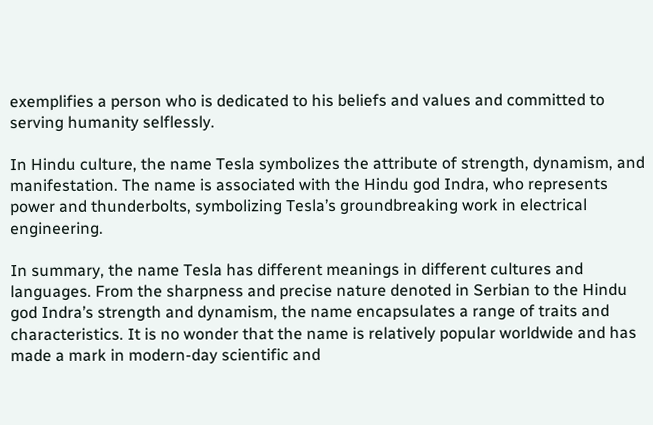exemplifies a person who is dedicated to his beliefs and values and committed to serving humanity selflessly.

In Hindu culture, the name Tesla symbolizes the attribute of strength, dynamism, and manifestation. The name is associated with the Hindu god Indra, who represents power and thunderbolts, symbolizing Tesla’s groundbreaking work in electrical engineering.

In summary, the name Tesla has different meanings in different cultures and languages. From the sharpness and precise nature denoted in Serbian to the Hindu god Indra’s strength and dynamism, the name encapsulates a range of traits and characteristics. It is no wonder that the name is relatively popular worldwide and has made a mark in modern-day scientific and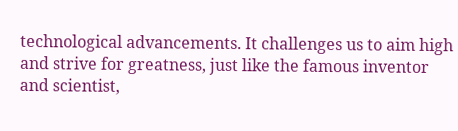technological advancements. It challenges us to aim high and strive for greatness, just like the famous inventor and scientist,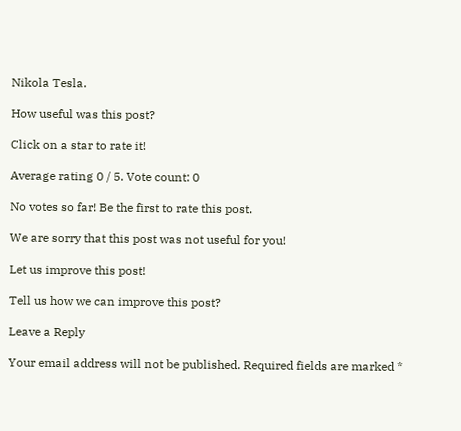Nikola Tesla.

How useful was this post?

Click on a star to rate it!

Average rating 0 / 5. Vote count: 0

No votes so far! Be the first to rate this post.

We are sorry that this post was not useful for you!

Let us improve this post!

Tell us how we can improve this post?

Leave a Reply

Your email address will not be published. Required fields are marked *